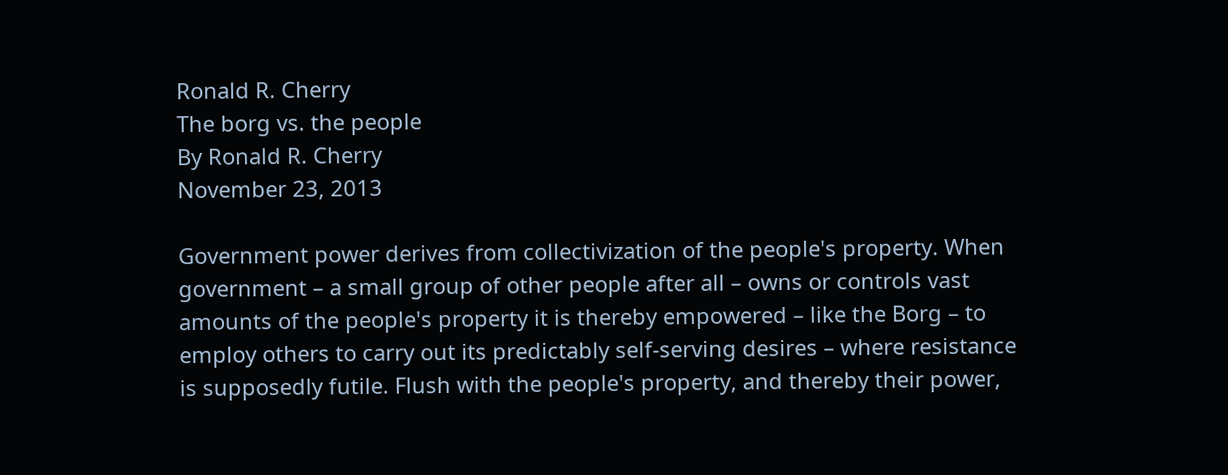Ronald R. Cherry
The borg vs. the people
By Ronald R. Cherry
November 23, 2013

Government power derives from collectivization of the people's property. When government – a small group of other people after all – owns or controls vast amounts of the people's property it is thereby empowered – like the Borg – to employ others to carry out its predictably self-serving desires – where resistance is supposedly futile. Flush with the people's property, and thereby their power,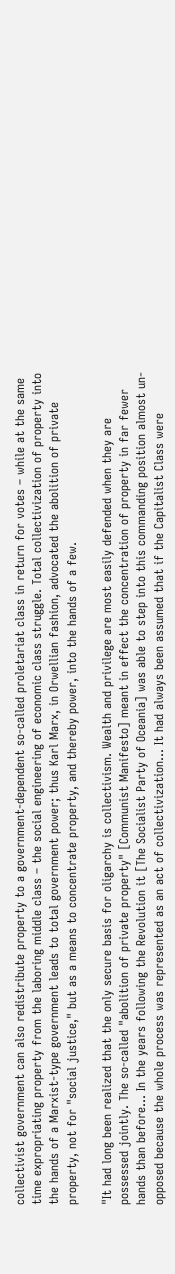collectivist government can also redistribute property to a government-dependent so-called proletariat class in return for votes – while at the same time expropriating property from the laboring middle class – the social engineering of economic class struggle. Total collectivization of property into the hands of a Marxist-type government leads to total government power; thus Karl Marx, in Orwellian fashion, advocated the abolition of private property, not for "social justice," but as a means to concentrate property, and thereby power, into the hands of a few.

"It had long been realized that the only secure basis for oligarchy is collectivism. Wealth and privilege are most easily defended when they are possessed jointly. The so-called "abolition of private property" [Communist Manifesto] meant in effect the concentration of property in far fewer hands than before... In the years following the Revolution it [The Socialist Party of Oceania] was able to step into this commanding position almost un-opposed because the whole process was represented as an act of collectivization... It had always been assumed that if the Capitalist Class were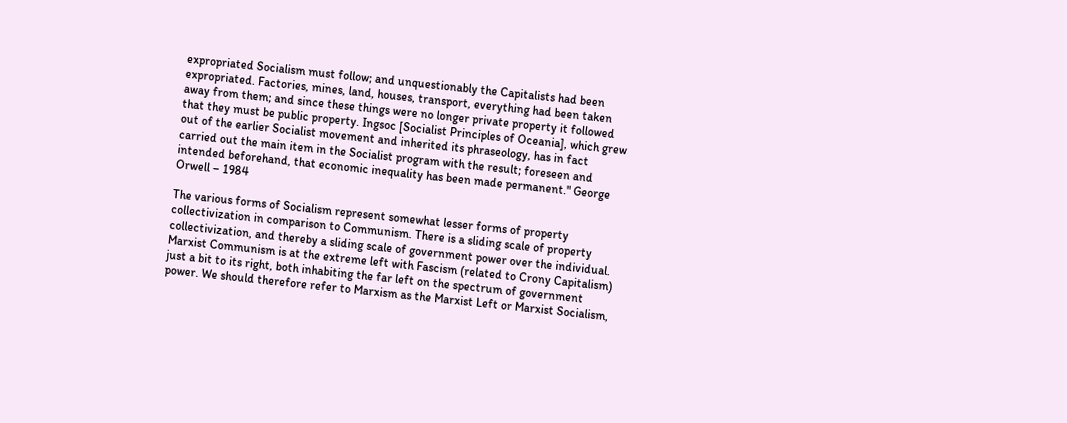expropriated Socialism must follow; and unquestionably the Capitalists had been expropriated. Factories, mines, land, houses, transport, everything had been taken away from them; and since these things were no longer private property it followed that they must be public property. Ingsoc [Socialist Principles of Oceania], which grew out of the earlier Socialist movement and inherited its phraseology, has in fact carried out the main item in the Socialist program with the result; foreseen and intended beforehand, that economic inequality has been made permanent." George Orwell – 1984

The various forms of Socialism represent somewhat lesser forms of property collectivization in comparison to Communism. There is a sliding scale of property collectivization, and thereby a sliding scale of government power over the individual. Marxist Communism is at the extreme left with Fascism (related to Crony Capitalism) just a bit to its right, both inhabiting the far left on the spectrum of government power. We should therefore refer to Marxism as the Marxist Left or Marxist Socialism,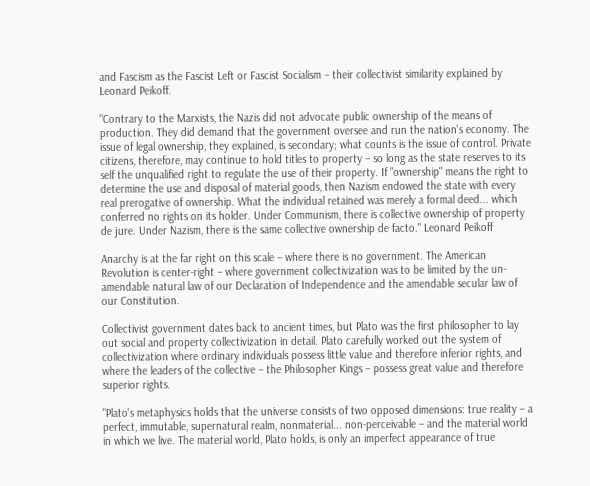and Fascism as the Fascist Left or Fascist Socialism – their collectivist similarity explained by Leonard Peikoff.

"Contrary to the Marxists, the Nazis did not advocate public ownership of the means of production. They did demand that the government oversee and run the nation's economy. The issue of legal ownership, they explained, is secondary; what counts is the issue of control. Private citizens, therefore, may continue to hold titles to property – so long as the state reserves to its self the unqualified right to regulate the use of their property. If "ownership" means the right to determine the use and disposal of material goods, then Nazism endowed the state with every real prerogative of ownership. What the individual retained was merely a formal deed... which conferred no rights on its holder. Under Communism, there is collective ownership of property de jure. Under Nazism, there is the same collective ownership de facto." Leonard Peikoff

Anarchy is at the far right on this scale – where there is no government. The American Revolution is center-right – where government collectivization was to be limited by the un-amendable natural law of our Declaration of Independence and the amendable secular law of our Constitution.

Collectivist government dates back to ancient times, but Plato was the first philosopher to lay out social and property collectivization in detail. Plato carefully worked out the system of collectivization where ordinary individuals possess little value and therefore inferior rights, and where the leaders of the collective – the Philosopher Kings – possess great value and therefore superior rights.

"Plato's metaphysics holds that the universe consists of two opposed dimensions: true reality – a perfect, immutable, supernatural realm, nonmaterial... non-perceivable – and the material world in which we live. The material world, Plato holds, is only an imperfect appearance of true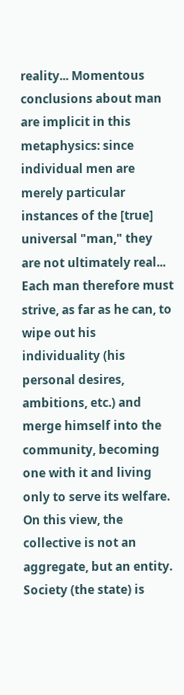reality... Momentous conclusions about man are implicit in this metaphysics: since individual men are merely particular instances of the [true] universal "man," they are not ultimately real... Each man therefore must strive, as far as he can, to wipe out his individuality (his personal desires, ambitions, etc.) and merge himself into the community, becoming one with it and living only to serve its welfare. On this view, the collective is not an aggregate, but an entity. Society (the state) is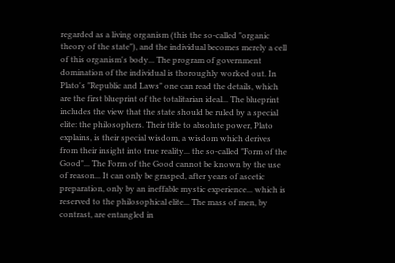regarded as a living organism (this the so-called "organic theory of the state"), and the individual becomes merely a cell of this organism's body... The program of government domination of the individual is thoroughly worked out. In Plato's "Republic and Laws" one can read the details, which are the first blueprint of the totalitarian ideal... The blueprint includes the view that the state should be ruled by a special elite: the philosophers. Their title to absolute power, Plato explains, is their special wisdom, a wisdom which derives from their insight into true reality... the so-called "Form of the Good"... The Form of the Good cannot be known by the use of reason... It can only be grasped, after years of ascetic preparation, only by an ineffable mystic experience... which is reserved to the philosophical elite... The mass of men, by contrast, are entangled in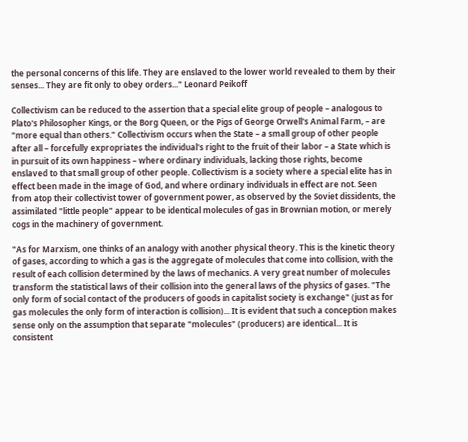the personal concerns of this life. They are enslaved to the lower world revealed to them by their senses... They are fit only to obey orders..." Leonard Peikoff

Collectivism can be reduced to the assertion that a special elite group of people – analogous to Plato's Philosopher Kings, or the Borg Queen, or the Pigs of George Orwell's Animal Farm, – are "more equal than others." Collectivism occurs when the State – a small group of other people after all – forcefully expropriates the individual's right to the fruit of their labor – a State which is in pursuit of its own happiness – where ordinary individuals, lacking those rights, become enslaved to that small group of other people. Collectivism is a society where a special elite has in effect been made in the image of God, and where ordinary individuals in effect are not. Seen from atop their collectivist tower of government power, as observed by the Soviet dissidents, the assimilated "little people" appear to be identical molecules of gas in Brownian motion, or merely cogs in the machinery of government.

"As for Marxism, one thinks of an analogy with another physical theory. This is the kinetic theory of gases, according to which a gas is the aggregate of molecules that come into collision, with the result of each collision determined by the laws of mechanics. A very great number of molecules transform the statistical laws of their collision into the general laws of the physics of gases. "The only form of social contact of the producers of goods in capitalist society is exchange" (just as for gas molecules the only form of interaction is collision)... It is evident that such a conception makes sense only on the assumption that separate "molecules" (producers) are identical... It is consistent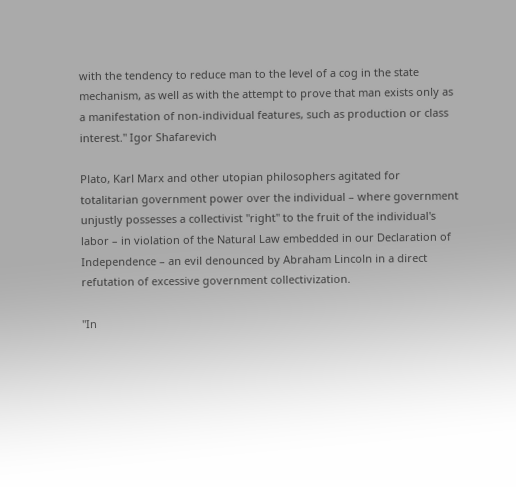with the tendency to reduce man to the level of a cog in the state mechanism, as well as with the attempt to prove that man exists only as a manifestation of non-individual features, such as production or class interest." Igor Shafarevich

Plato, Karl Marx and other utopian philosophers agitated for totalitarian government power over the individual – where government unjustly possesses a collectivist "right" to the fruit of the individual's labor – in violation of the Natural Law embedded in our Declaration of Independence – an evil denounced by Abraham Lincoln in a direct refutation of excessive government collectivization.

"In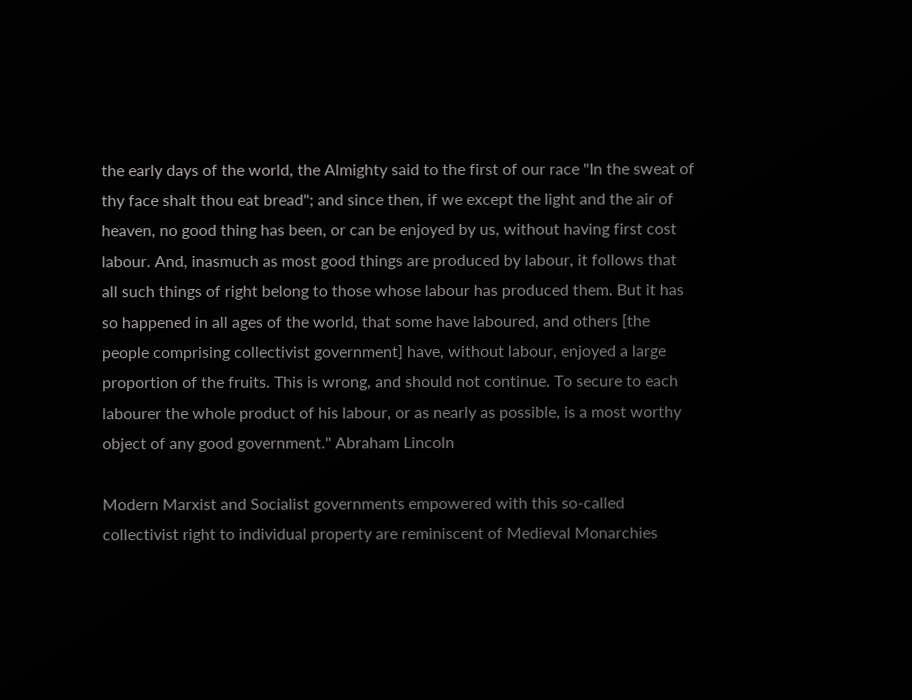the early days of the world, the Almighty said to the first of our race "In the sweat of thy face shalt thou eat bread"; and since then, if we except the light and the air of heaven, no good thing has been, or can be enjoyed by us, without having first cost labour. And, inasmuch as most good things are produced by labour, it follows that all such things of right belong to those whose labour has produced them. But it has so happened in all ages of the world, that some have laboured, and others [the people comprising collectivist government] have, without labour, enjoyed a large proportion of the fruits. This is wrong, and should not continue. To secure to each labourer the whole product of his labour, or as nearly as possible, is a most worthy object of any good government." Abraham Lincoln

Modern Marxist and Socialist governments empowered with this so-called collectivist right to individual property are reminiscent of Medieval Monarchies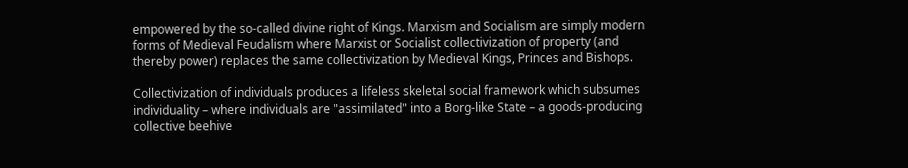empowered by the so-called divine right of Kings. Marxism and Socialism are simply modern forms of Medieval Feudalism where Marxist or Socialist collectivization of property (and thereby power) replaces the same collectivization by Medieval Kings, Princes and Bishops.

Collectivization of individuals produces a lifeless skeletal social framework which subsumes individuality – where individuals are "assimilated" into a Borg-like State – a goods-producing collective beehive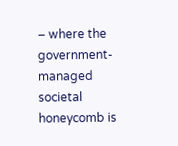– where the government-managed societal honeycomb is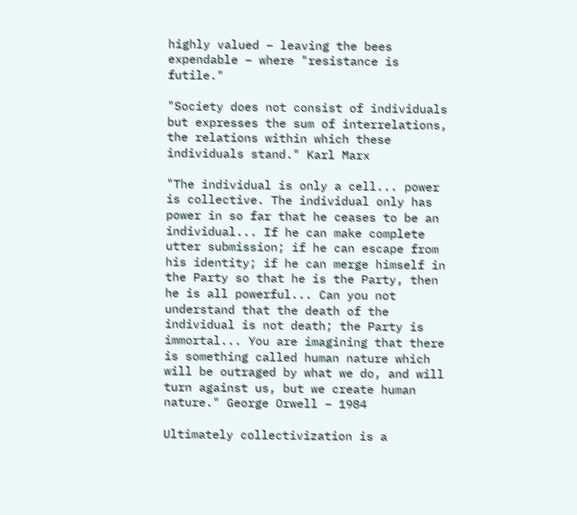highly valued – leaving the bees expendable – where "resistance is futile."

"Society does not consist of individuals but expresses the sum of interrelations, the relations within which these individuals stand." Karl Marx

"The individual is only a cell... power is collective. The individual only has power in so far that he ceases to be an individual... If he can make complete utter submission; if he can escape from his identity; if he can merge himself in the Party so that he is the Party, then he is all powerful... Can you not understand that the death of the individual is not death; the Party is immortal... You are imagining that there is something called human nature which will be outraged by what we do, and will turn against us, but we create human nature." George Orwell – 1984

Ultimately collectivization is a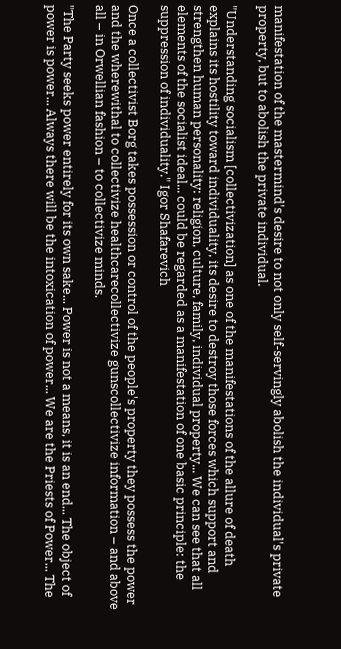manifestation of the mastermind's desire to not only self-servingly abolish the individual's private property, but to abolish the private individual.

"Understanding socialism [collectivization] as one of the manifestations of the allure of death explains its hostility toward individuality, its desire to destroy those forces which support and strengthen human personality: religion, culture, family, individual property... We can see that all elements of the socialist ideal... could be regarded as a manifestation of one basic principle: the suppression of individuality." Igor Shafarevich

Once a collectivist Borg takes possession or control of the people's property they possess the power and the wherewithal to collectivize healthcarecollectivize gunscollectivize information – and above all – in Orwellian fashion – to collectivize minds.

"The Party seeks power entirely for its own sake... Power is not a means, it is an end... The object of power is power... Always there will be the intoxication of power... We are the Priests of Power... The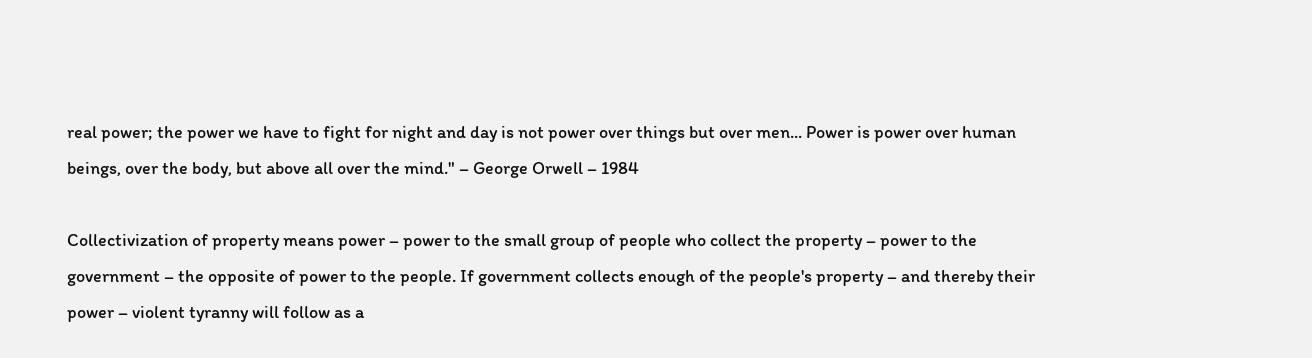real power; the power we have to fight for night and day is not power over things but over men... Power is power over human beings, over the body, but above all over the mind." – George Orwell – 1984

Collectivization of property means power – power to the small group of people who collect the property – power to the government – the opposite of power to the people. If government collects enough of the people's property – and thereby their power – violent tyranny will follow as a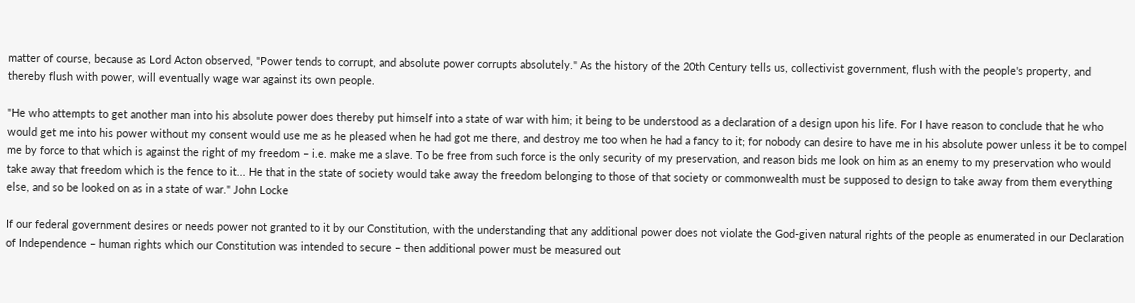matter of course, because as Lord Acton observed, "Power tends to corrupt, and absolute power corrupts absolutely." As the history of the 20th Century tells us, collectivist government, flush with the people's property, and thereby flush with power, will eventually wage war against its own people.

"He who attempts to get another man into his absolute power does thereby put himself into a state of war with him; it being to be understood as a declaration of a design upon his life. For I have reason to conclude that he who would get me into his power without my consent would use me as he pleased when he had got me there, and destroy me too when he had a fancy to it; for nobody can desire to have me in his absolute power unless it be to compel me by force to that which is against the right of my freedom – i.e. make me a slave. To be free from such force is the only security of my preservation, and reason bids me look on him as an enemy to my preservation who would take away that freedom which is the fence to it... He that in the state of society would take away the freedom belonging to those of that society or commonwealth must be supposed to design to take away from them everything else, and so be looked on as in a state of war." John Locke

If our federal government desires or needs power not granted to it by our Constitution, with the understanding that any additional power does not violate the God-given natural rights of the people as enumerated in our Declaration of Independence – human rights which our Constitution was intended to secure – then additional power must be measured out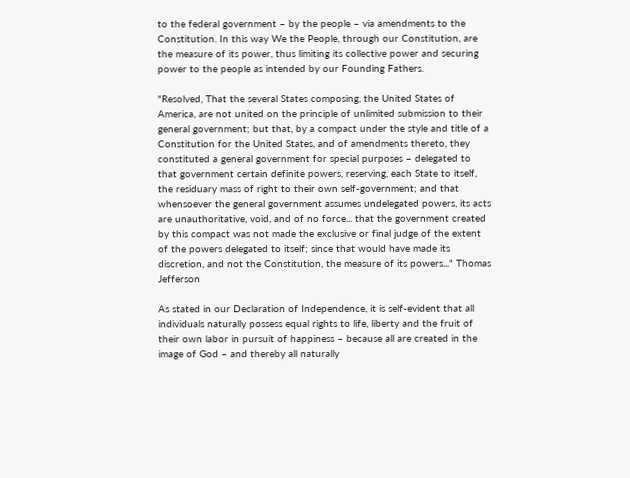to the federal government – by the people – via amendments to the Constitution. In this way We the People, through our Constitution, are the measure of its power, thus limiting its collective power and securing power to the people as intended by our Founding Fathers.

"Resolved, That the several States composing, the United States of America, are not united on the principle of unlimited submission to their general government; but that, by a compact under the style and title of a Constitution for the United States, and of amendments thereto, they constituted a general government for special purposes – delegated to that government certain definite powers, reserving, each State to itself, the residuary mass of right to their own self-government; and that whensoever the general government assumes undelegated powers, its acts are unauthoritative, void, and of no force... that the government created by this compact was not made the exclusive or final judge of the extent of the powers delegated to itself; since that would have made its discretion, and not the Constitution, the measure of its powers..." Thomas Jefferson

As stated in our Declaration of Independence, it is self-evident that all individuals naturally possess equal rights to life, liberty and the fruit of their own labor in pursuit of happiness – because all are created in the image of God – and thereby all naturally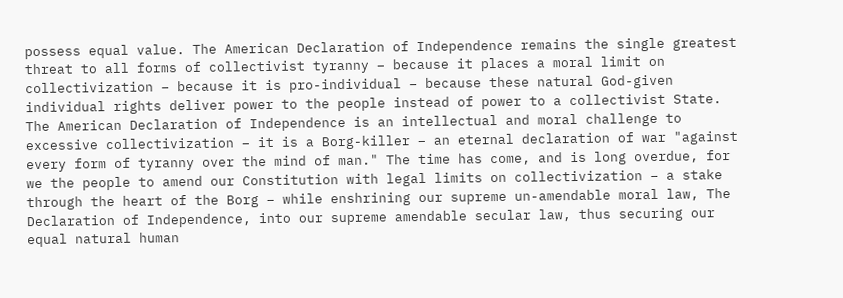possess equal value. The American Declaration of Independence remains the single greatest threat to all forms of collectivist tyranny – because it places a moral limit on collectivization – because it is pro-individual – because these natural God-given individual rights deliver power to the people instead of power to a collectivist State. The American Declaration of Independence is an intellectual and moral challenge to excessive collectivization – it is a Borg-killer – an eternal declaration of war "against every form of tyranny over the mind of man." The time has come, and is long overdue, for we the people to amend our Constitution with legal limits on collectivization – a stake through the heart of the Borg – while enshrining our supreme un-amendable moral law, The Declaration of Independence, into our supreme amendable secular law, thus securing our equal natural human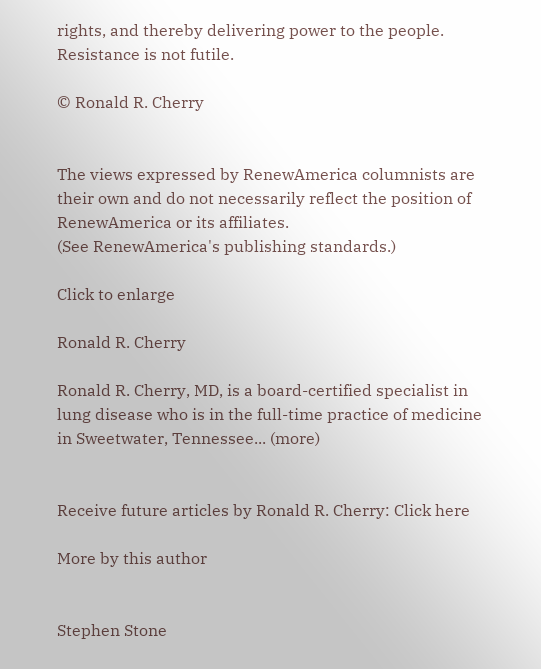rights, and thereby delivering power to the people. Resistance is not futile.

© Ronald R. Cherry


The views expressed by RenewAmerica columnists are their own and do not necessarily reflect the position of RenewAmerica or its affiliates.
(See RenewAmerica's publishing standards.)

Click to enlarge

Ronald R. Cherry

Ronald R. Cherry, MD, is a board-certified specialist in lung disease who is in the full-time practice of medicine in Sweetwater, Tennessee... (more)


Receive future articles by Ronald R. Cherry: Click here

More by this author


Stephen Stone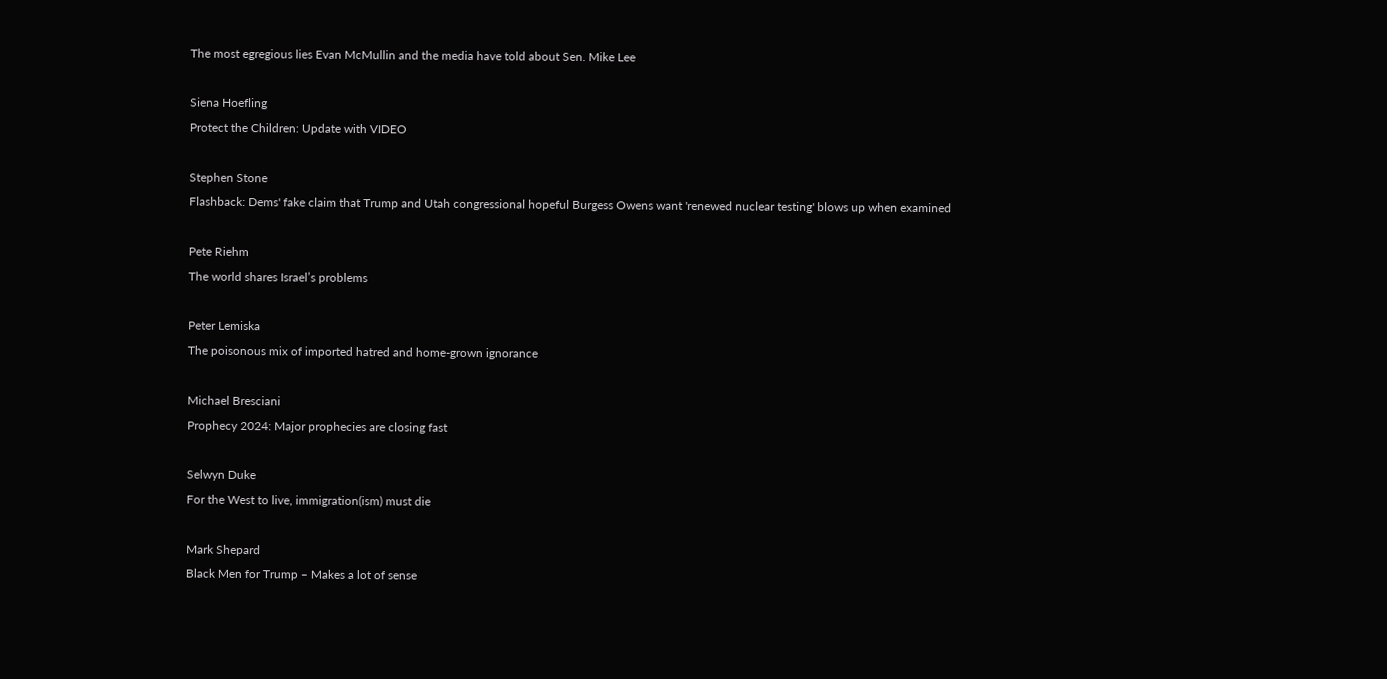The most egregious lies Evan McMullin and the media have told about Sen. Mike Lee

Siena Hoefling
Protect the Children: Update with VIDEO

Stephen Stone
Flashback: Dems' fake claim that Trump and Utah congressional hopeful Burgess Owens want 'renewed nuclear testing' blows up when examined

Pete Riehm
The world shares Israel’s problems

Peter Lemiska
The poisonous mix of imported hatred and home-grown ignorance

Michael Bresciani
Prophecy 2024: Major prophecies are closing fast

Selwyn Duke
For the West to live, immigration(ism) must die

Mark Shepard
Black Men for Trump – Makes a lot of sense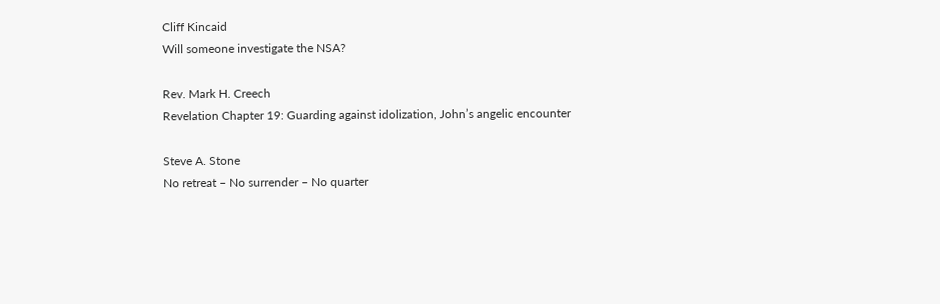Cliff Kincaid
Will someone investigate the NSA?

Rev. Mark H. Creech
Revelation Chapter 19: Guarding against idolization, John’s angelic encounter

Steve A. Stone
No retreat – No surrender – No quarter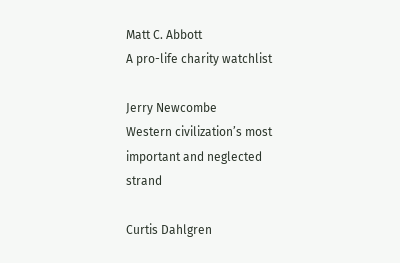Matt C. Abbott
A pro-life charity watchlist

Jerry Newcombe
Western civilization’s most important and neglected strand

Curtis Dahlgren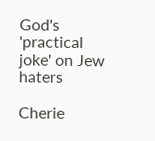God's 'practical joke' on Jew haters

Cherie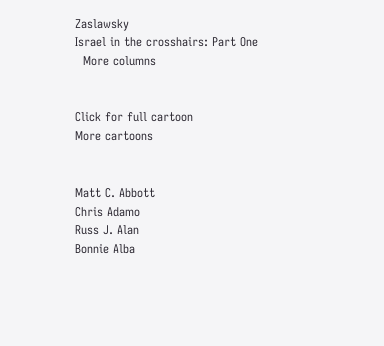Zaslawsky
Israel in the crosshairs: Part One
  More columns


Click for full cartoon
More cartoons


Matt C. Abbott
Chris Adamo
Russ J. Alan
Bonnie Alba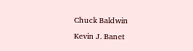Chuck Baldwin
Kevin J. Banet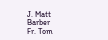J. Matt Barber
Fr. Tom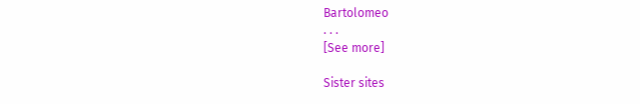Bartolomeo
. . .
[See more]

Sister sites